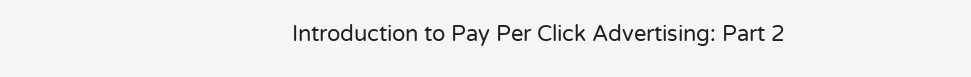Introduction to Pay Per Click Advertising: Part 2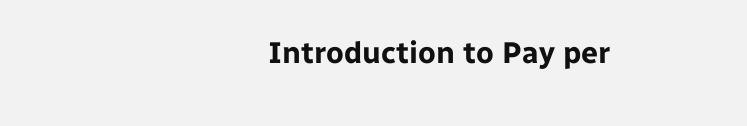Introduction to Pay per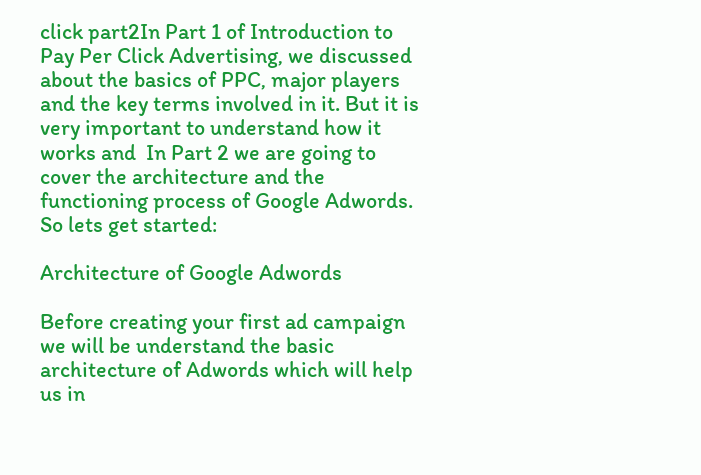click part2In Part 1 of Introduction to Pay Per Click Advertising, we discussed about the basics of PPC, major players and the key terms involved in it. But it is very important to understand how it works and  In Part 2 we are going to cover the architecture and the functioning process of Google Adwords. So lets get started:

Architecture of Google Adwords

Before creating your first ad campaign we will be understand the basic architecture of Adwords which will help us in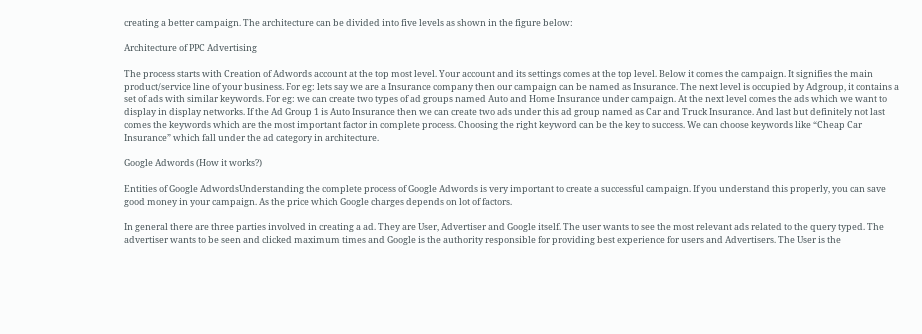creating a better campaign. The architecture can be divided into five levels as shown in the figure below:

Architecture of PPC Advertising

The process starts with Creation of Adwords account at the top most level. Your account and its settings comes at the top level. Below it comes the campaign. It signifies the main product/service line of your business. For eg: lets say we are a Insurance company then our campaign can be named as Insurance. The next level is occupied by Adgroup, it contains a set of ads with similar keywords. For eg: we can create two types of ad groups named Auto and Home Insurance under campaign. At the next level comes the ads which we want to display in display networks. If the Ad Group 1 is Auto Insurance then we can create two ads under this ad group named as Car and Truck Insurance. And last but definitely not last comes the keywords which are the most important factor in complete process. Choosing the right keyword can be the key to success. We can choose keywords like “Cheap Car Insurance” which fall under the ad category in architecture.

Google Adwords (How it works?)

Entities of Google AdwordsUnderstanding the complete process of Google Adwords is very important to create a successful campaign. If you understand this properly, you can save good money in your campaign. As the price which Google charges depends on lot of factors.

In general there are three parties involved in creating a ad. They are User, Advertiser and Google itself. The user wants to see the most relevant ads related to the query typed. The advertiser wants to be seen and clicked maximum times and Google is the authority responsible for providing best experience for users and Advertisers. The User is the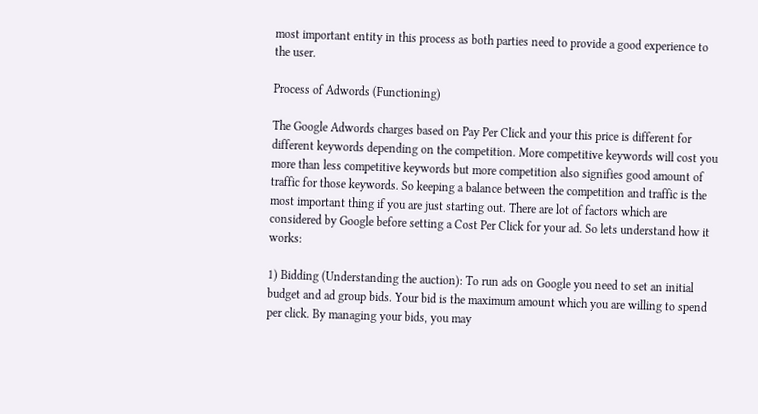most important entity in this process as both parties need to provide a good experience to the user.

Process of Adwords (Functioning)

The Google Adwords charges based on Pay Per Click and your this price is different for different keywords depending on the competition. More competitive keywords will cost you more than less competitive keywords but more competition also signifies good amount of traffic for those keywords. So keeping a balance between the competition and traffic is the most important thing if you are just starting out. There are lot of factors which are considered by Google before setting a Cost Per Click for your ad. So lets understand how it works:

1) Bidding (Understanding the auction): To run ads on Google you need to set an initial budget and ad group bids. Your bid is the maximum amount which you are willing to spend per click. By managing your bids, you may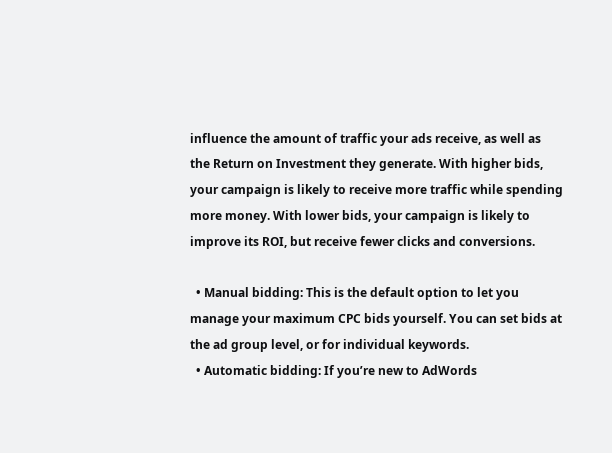influence the amount of traffic your ads receive, as well as the Return on Investment they generate. With higher bids, your campaign is likely to receive more traffic while spending more money. With lower bids, your campaign is likely to improve its ROI, but receive fewer clicks and conversions.

  • Manual bidding: This is the default option to let you manage your maximum CPC bids yourself. You can set bids at the ad group level, or for individual keywords.
  • Automatic bidding: If you’re new to AdWords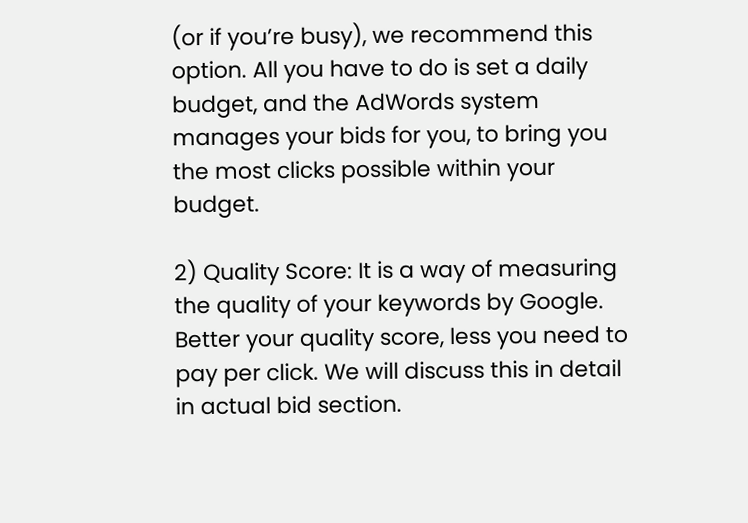(or if you’re busy), we recommend this option. All you have to do is set a daily budget, and the AdWords system manages your bids for you, to bring you the most clicks possible within your budget.

2) Quality Score: It is a way of measuring the quality of your keywords by Google. Better your quality score, less you need to pay per click. We will discuss this in detail in actual bid section.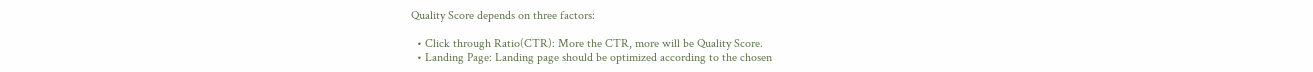Quality Score depends on three factors:

  • Click through Ratio(CTR): More the CTR, more will be Quality Score.
  • Landing Page: Landing page should be optimized according to the chosen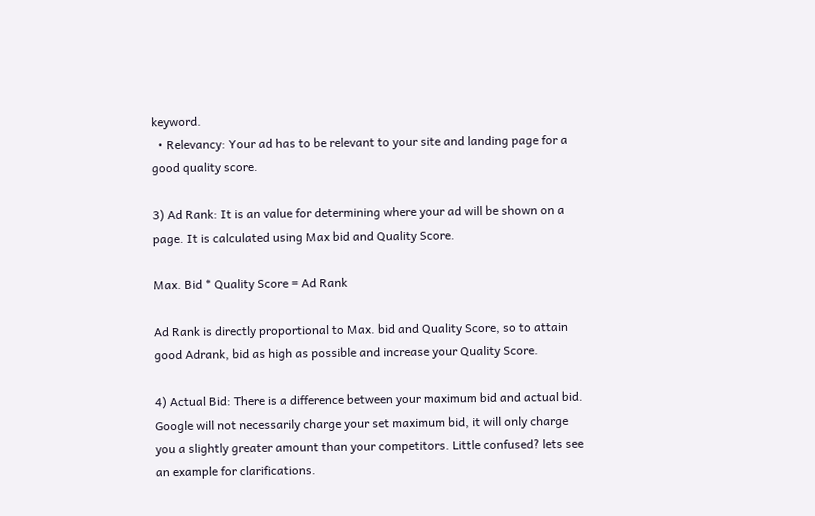keyword.
  • Relevancy: Your ad has to be relevant to your site and landing page for a good quality score.

3) Ad Rank: It is an value for determining where your ad will be shown on a page. It is calculated using Max bid and Quality Score.

Max. Bid * Quality Score = Ad Rank

Ad Rank is directly proportional to Max. bid and Quality Score, so to attain good Adrank, bid as high as possible and increase your Quality Score.

4) Actual Bid: There is a difference between your maximum bid and actual bid. Google will not necessarily charge your set maximum bid, it will only charge you a slightly greater amount than your competitors. Little confused? lets see an example for clarifications.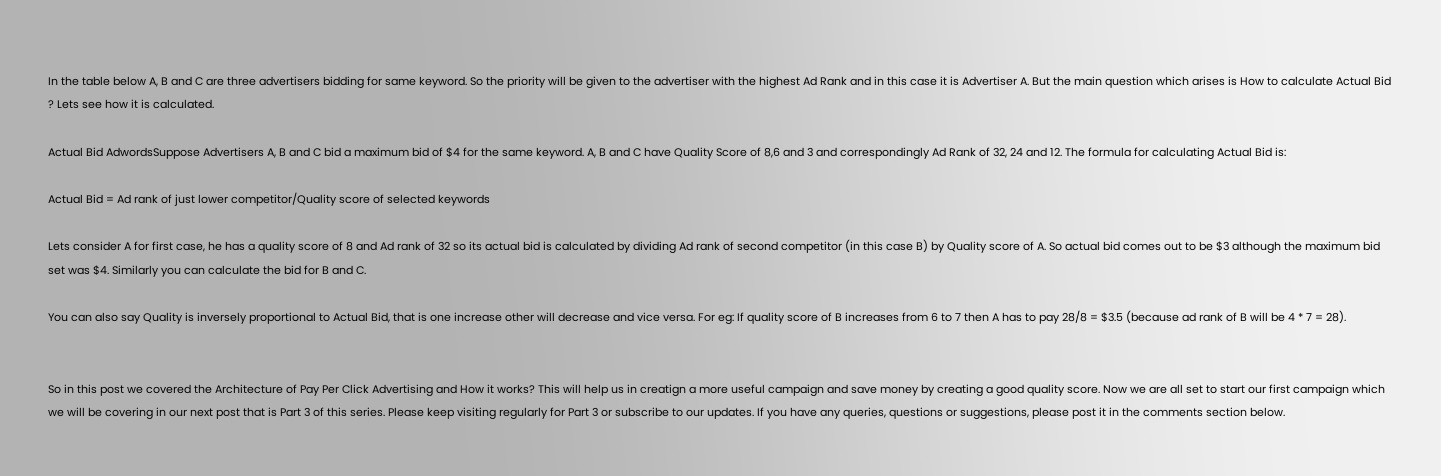In the table below A, B and C are three advertisers bidding for same keyword. So the priority will be given to the advertiser with the highest Ad Rank and in this case it is Advertiser A. But the main question which arises is How to calculate Actual Bid ? Lets see how it is calculated.

Actual Bid AdwordsSuppose Advertisers A, B and C bid a maximum bid of $4 for the same keyword. A, B and C have Quality Score of 8,6 and 3 and correspondingly Ad Rank of 32, 24 and 12. The formula for calculating Actual Bid is:

Actual Bid = Ad rank of just lower competitor/Quality score of selected keywords

Lets consider A for first case, he has a quality score of 8 and Ad rank of 32 so its actual bid is calculated by dividing Ad rank of second competitor (in this case B) by Quality score of A. So actual bid comes out to be $3 although the maximum bid set was $4. Similarly you can calculate the bid for B and C.

You can also say Quality is inversely proportional to Actual Bid, that is one increase other will decrease and vice versa. For eg: If quality score of B increases from 6 to 7 then A has to pay 28/8 = $3.5 (because ad rank of B will be 4 * 7 = 28).


So in this post we covered the Architecture of Pay Per Click Advertising and How it works? This will help us in creatign a more useful campaign and save money by creating a good quality score. Now we are all set to start our first campaign which we will be covering in our next post that is Part 3 of this series. Please keep visiting regularly for Part 3 or subscribe to our updates. If you have any queries, questions or suggestions, please post it in the comments section below.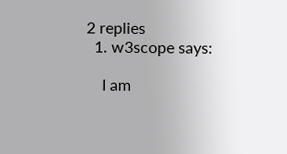2 replies
  1. w3scope says:

    I am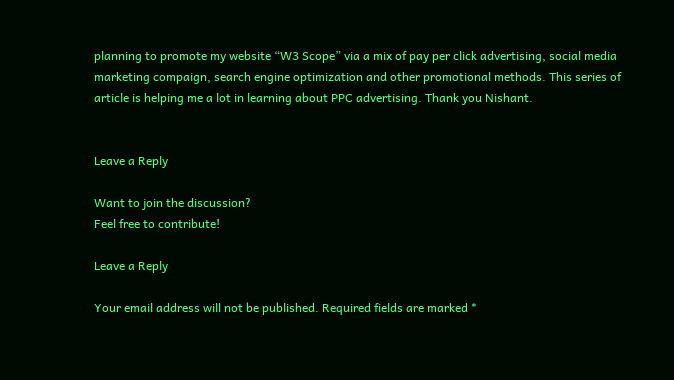planning to promote my website “W3 Scope” via a mix of pay per click advertising, social media marketing compaign, search engine optimization and other promotional methods. This series of article is helping me a lot in learning about PPC advertising. Thank you Nishant.


Leave a Reply

Want to join the discussion?
Feel free to contribute!

Leave a Reply

Your email address will not be published. Required fields are marked *